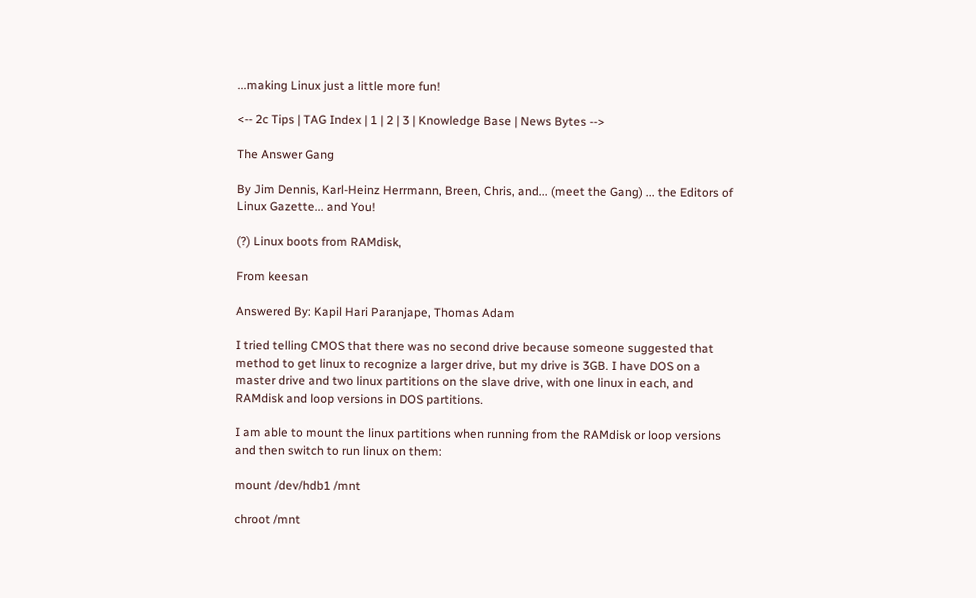...making Linux just a little more fun!

<-- 2c Tips | TAG Index | 1 | 2 | 3 | Knowledge Base | News Bytes -->

The Answer Gang

By Jim Dennis, Karl-Heinz Herrmann, Breen, Chris, and... (meet the Gang) ... the Editors of Linux Gazette... and You!

(?) Linux boots from RAMdisk,

From keesan

Answered By: Kapil Hari Paranjape, Thomas Adam

I tried telling CMOS that there was no second drive because someone suggested that method to get linux to recognize a larger drive, but my drive is 3GB. I have DOS on a master drive and two linux partitions on the slave drive, with one linux in each, and RAMdisk and loop versions in DOS partitions.

I am able to mount the linux partitions when running from the RAMdisk or loop versions and then switch to run linux on them:

mount /dev/hdb1 /mnt

chroot /mnt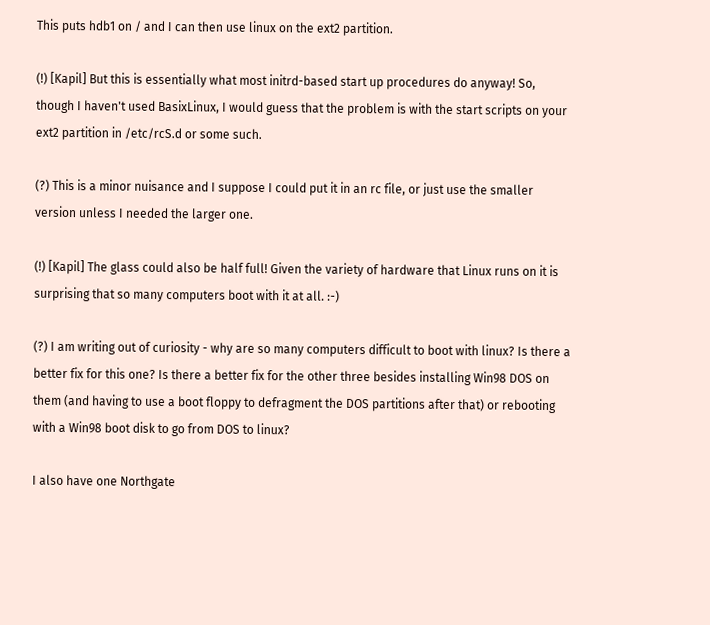This puts hdb1 on / and I can then use linux on the ext2 partition.

(!) [Kapil] But this is essentially what most initrd-based start up procedures do anyway! So, though I haven't used BasixLinux, I would guess that the problem is with the start scripts on your ext2 partition in /etc/rcS.d or some such.

(?) This is a minor nuisance and I suppose I could put it in an rc file, or just use the smaller version unless I needed the larger one.

(!) [Kapil] The glass could also be half full! Given the variety of hardware that Linux runs on it is surprising that so many computers boot with it at all. :-)

(?) I am writing out of curiosity - why are so many computers difficult to boot with linux? Is there a better fix for this one? Is there a better fix for the other three besides installing Win98 DOS on them (and having to use a boot floppy to defragment the DOS partitions after that) or rebooting with a Win98 boot disk to go from DOS to linux?

I also have one Northgate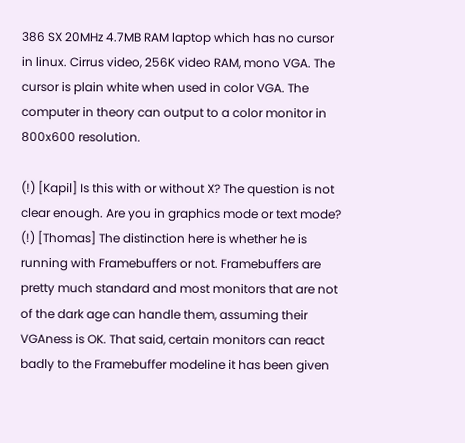386 SX 20MHz 4.7MB RAM laptop which has no cursor in linux. Cirrus video, 256K video RAM, mono VGA. The cursor is plain white when used in color VGA. The computer in theory can output to a color monitor in 800x600 resolution.

(!) [Kapil] Is this with or without X? The question is not clear enough. Are you in graphics mode or text mode?
(!) [Thomas] The distinction here is whether he is running with Framebuffers or not. Framebuffers are pretty much standard and most monitors that are not of the dark age can handle them, assuming their VGAness is OK. That said, certain monitors can react badly to the Framebuffer modeline it has been given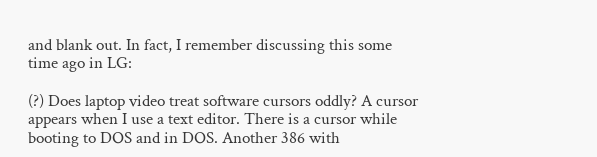and blank out. In fact, I remember discussing this some time ago in LG:

(?) Does laptop video treat software cursors oddly? A cursor appears when I use a text editor. There is a cursor while booting to DOS and in DOS. Another 386 with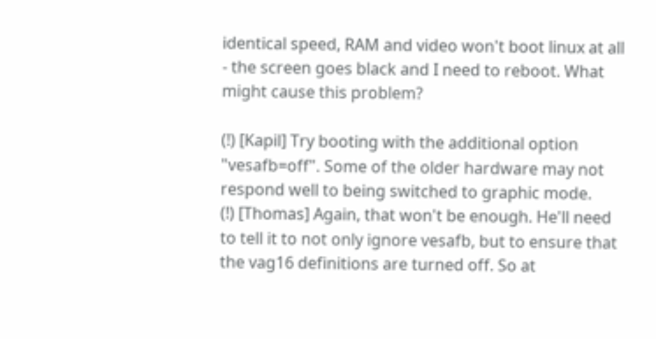identical speed, RAM and video won't boot linux at all - the screen goes black and I need to reboot. What might cause this problem?

(!) [Kapil] Try booting with the additional option "vesafb=off". Some of the older hardware may not respond well to being switched to graphic mode.
(!) [Thomas] Again, that won't be enough. He'll need to tell it to not only ignore vesafb, but to ensure that the vag16 definitions are turned off. So at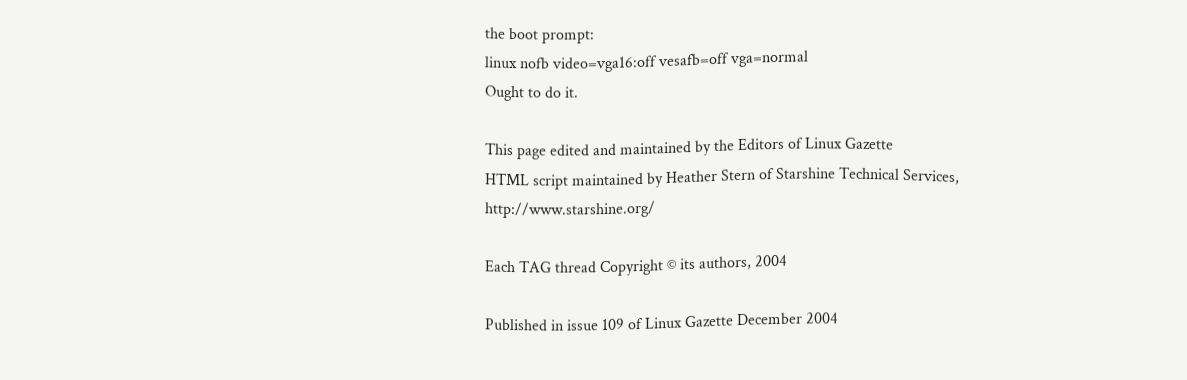the boot prompt:
linux nofb video=vga16:off vesafb=off vga=normal
Ought to do it.

This page edited and maintained by the Editors of Linux Gazette
HTML script maintained by Heather Stern of Starshine Technical Services, http://www.starshine.org/

Each TAG thread Copyright © its authors, 2004

Published in issue 109 of Linux Gazette December 2004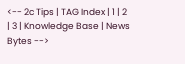<-- 2c Tips | TAG Index | 1 | 2 | 3 | Knowledge Base | News Bytes -->